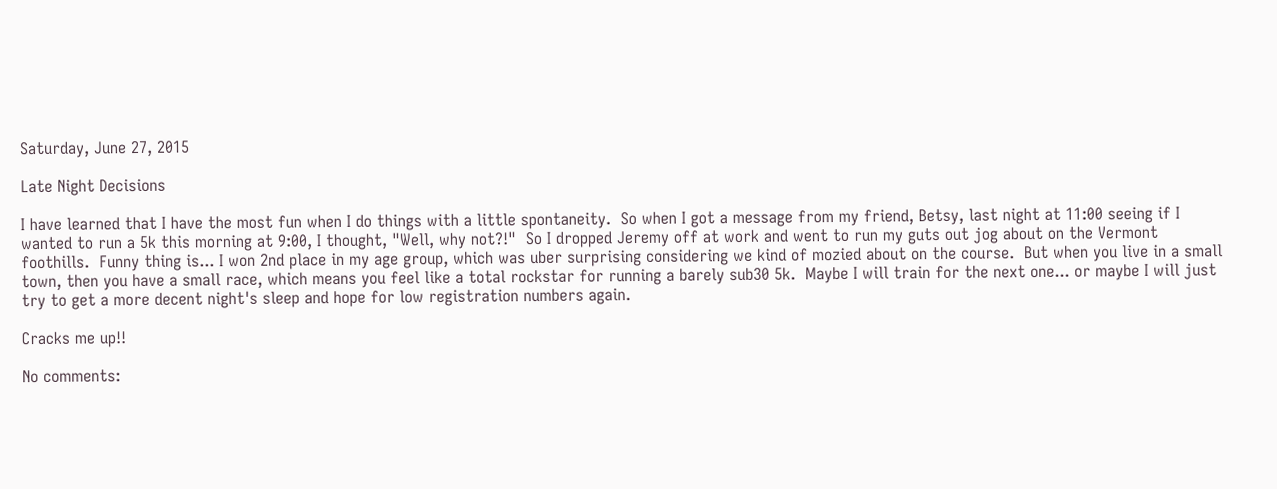Saturday, June 27, 2015

Late Night Decisions

I have learned that I have the most fun when I do things with a little spontaneity.  So when I got a message from my friend, Betsy, last night at 11:00 seeing if I wanted to run a 5k this morning at 9:00, I thought, "Well, why not?!"  So I dropped Jeremy off at work and went to run my guts out jog about on the Vermont foothills.  Funny thing is... I won 2nd place in my age group, which was uber surprising considering we kind of mozied about on the course.  But when you live in a small town, then you have a small race, which means you feel like a total rockstar for running a barely sub30 5k.  Maybe I will train for the next one... or maybe I will just try to get a more decent night's sleep and hope for low registration numbers again.

Cracks me up!!

No comments: